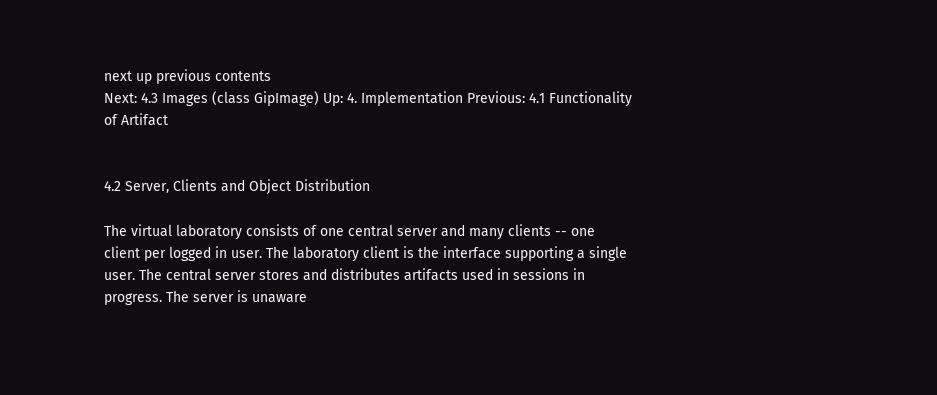next up previous contents
Next: 4.3 Images (class GipImage) Up: 4. Implementation Previous: 4.1 Functionality of Artifact


4.2 Server, Clients and Object Distribution

The virtual laboratory consists of one central server and many clients -- one client per logged in user. The laboratory client is the interface supporting a single user. The central server stores and distributes artifacts used in sessions in progress. The server is unaware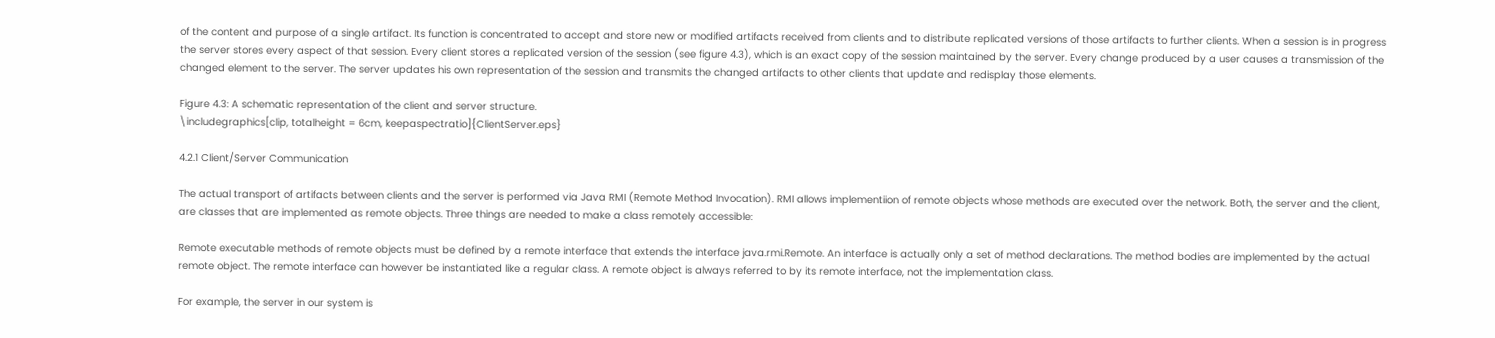of the content and purpose of a single artifact. Its function is concentrated to accept and store new or modified artifacts received from clients and to distribute replicated versions of those artifacts to further clients. When a session is in progress the server stores every aspect of that session. Every client stores a replicated version of the session (see figure 4.3), which is an exact copy of the session maintained by the server. Every change produced by a user causes a transmission of the changed element to the server. The server updates his own representation of the session and transmits the changed artifacts to other clients that update and redisplay those elements.

Figure 4.3: A schematic representation of the client and server structure.
\includegraphics[clip, totalheight = 6cm, keepaspectratio]{ClientServer.eps}

4.2.1 Client/Server Communication

The actual transport of artifacts between clients and the server is performed via Java RMI (Remote Method Invocation). RMI allows implementiion of remote objects whose methods are executed over the network. Both, the server and the client, are classes that are implemented as remote objects. Three things are needed to make a class remotely accessible:

Remote executable methods of remote objects must be defined by a remote interface that extends the interface java.rmi.Remote. An interface is actually only a set of method declarations. The method bodies are implemented by the actual remote object. The remote interface can however be instantiated like a regular class. A remote object is always referred to by its remote interface, not the implementation class.

For example, the server in our system is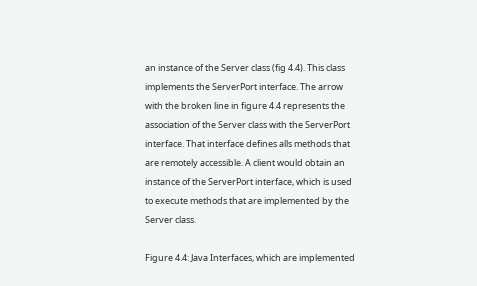an instance of the Server class (fig 4.4). This class implements the ServerPort interface. The arrow with the broken line in figure 4.4 represents the association of the Server class with the ServerPort interface. That interface defines alls methods that are remotely accessible. A client would obtain an instance of the ServerPort interface, which is used to execute methods that are implemented by the Server class.

Figure 4.4: Java Interfaces, which are implemented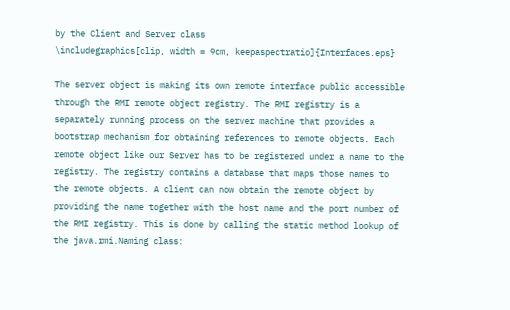by the Client and Server class
\includegraphics[clip, width = 9cm, keepaspectratio]{Interfaces.eps}

The server object is making its own remote interface public accessible through the RMI remote object registry. The RMI registry is a separately running process on the server machine that provides a bootstrap mechanism for obtaining references to remote objects. Each remote object like our Server has to be registered under a name to the registry. The registry contains a database that maps those names to the remote objects. A client can now obtain the remote object by providing the name together with the host name and the port number of the RMI registry. This is done by calling the static method lookup of the java.rmi.Naming class: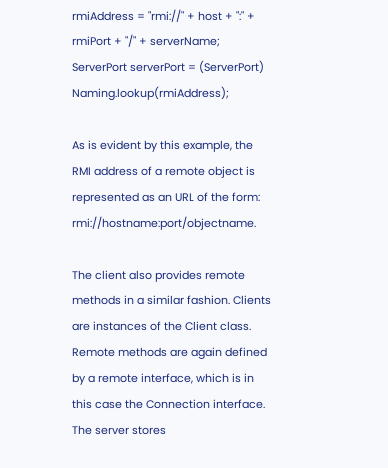rmiAddress = "rmi://" + host + ":" + rmiPort + "/" + serverName;
ServerPort serverPort = (ServerPort) Naming.lookup(rmiAddress);

As is evident by this example, the RMI address of a remote object is represented as an URL of the form: rmi://hostname:port/objectname.

The client also provides remote methods in a similar fashion. Clients are instances of the Client class. Remote methods are again defined by a remote interface, which is in this case the Connection interface. The server stores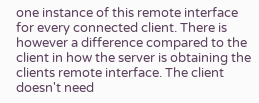one instance of this remote interface for every connected client. There is however a difference compared to the client in how the server is obtaining the clients remote interface. The client doesn't need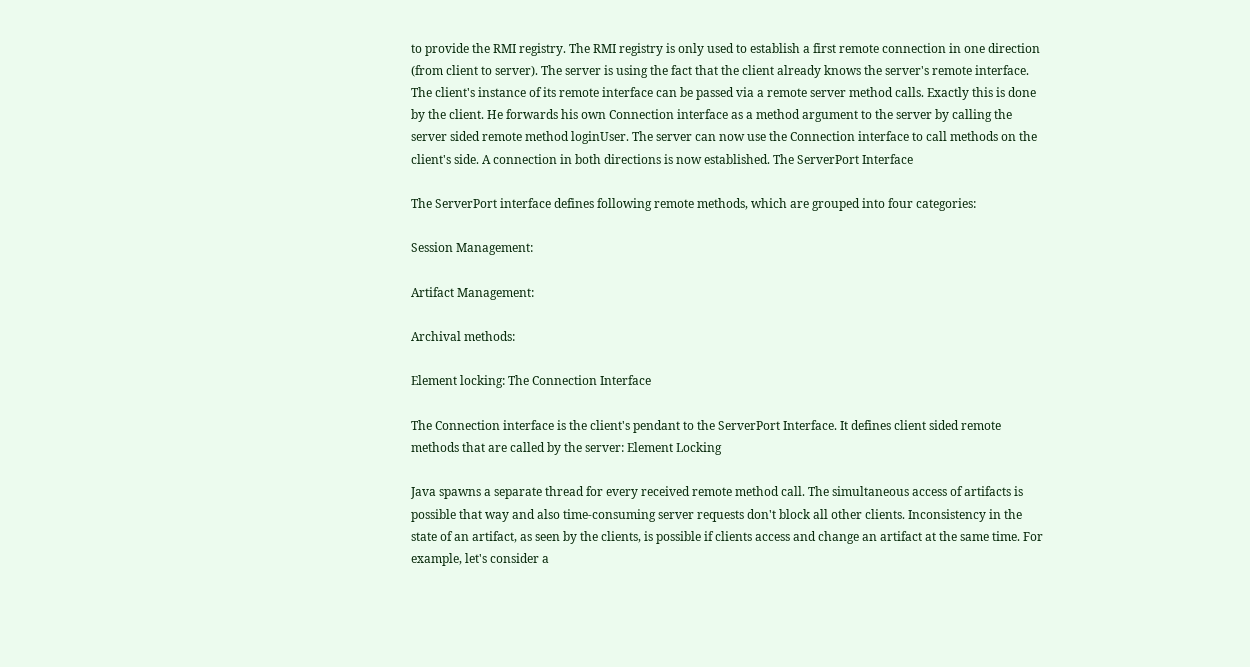to provide the RMI registry. The RMI registry is only used to establish a first remote connection in one direction (from client to server). The server is using the fact that the client already knows the server's remote interface. The client's instance of its remote interface can be passed via a remote server method calls. Exactly this is done by the client. He forwards his own Connection interface as a method argument to the server by calling the server sided remote method loginUser. The server can now use the Connection interface to call methods on the client's side. A connection in both directions is now established. The ServerPort Interface

The ServerPort interface defines following remote methods, which are grouped into four categories:

Session Management:

Artifact Management:

Archival methods:

Element locking: The Connection Interface

The Connection interface is the client's pendant to the ServerPort Interface. It defines client sided remote methods that are called by the server: Element Locking

Java spawns a separate thread for every received remote method call. The simultaneous access of artifacts is possible that way and also time-consuming server requests don't block all other clients. Inconsistency in the state of an artifact, as seen by the clients, is possible if clients access and change an artifact at the same time. For example, let's consider a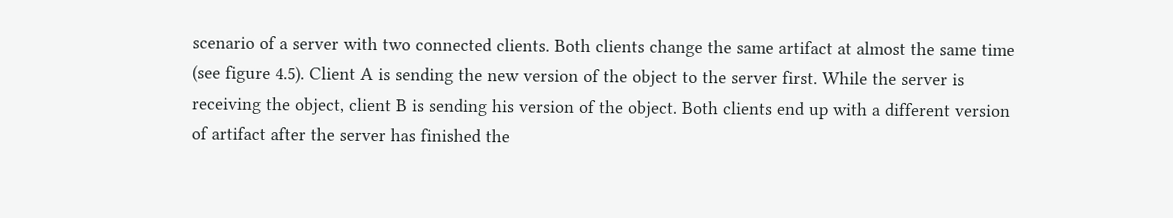scenario of a server with two connected clients. Both clients change the same artifact at almost the same time (see figure 4.5). Client A is sending the new version of the object to the server first. While the server is receiving the object, client B is sending his version of the object. Both clients end up with a different version of artifact after the server has finished the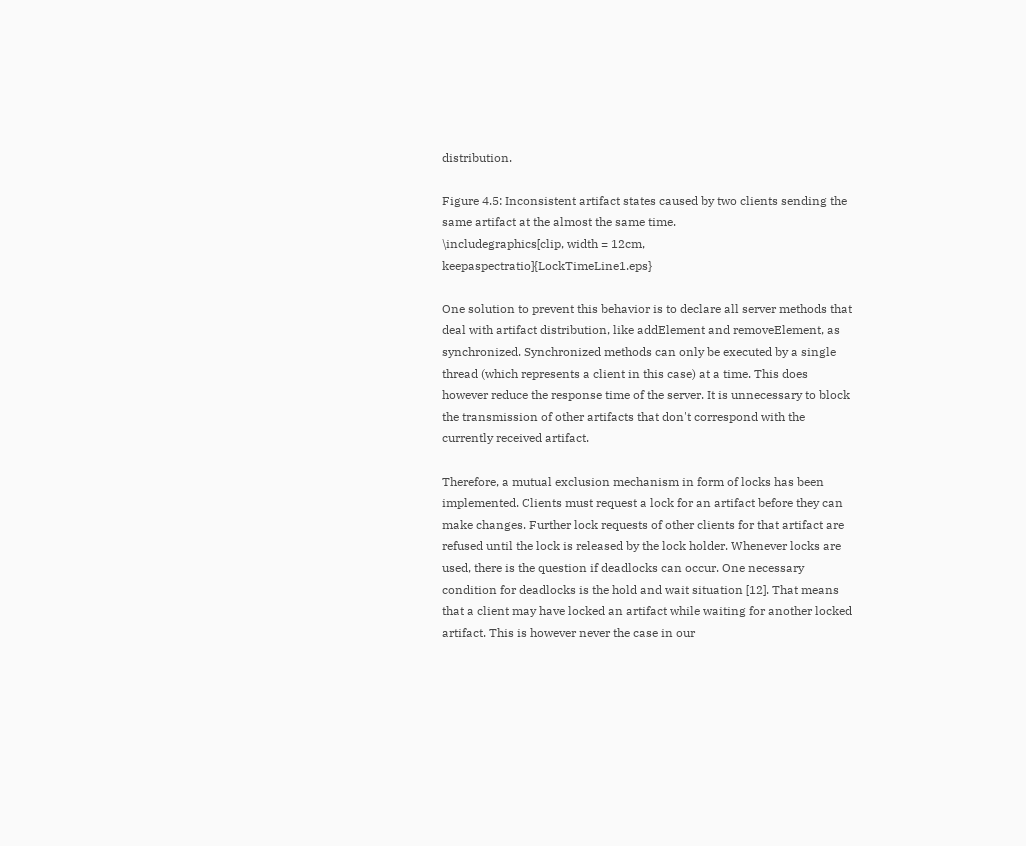distribution.

Figure 4.5: Inconsistent artifact states caused by two clients sending the same artifact at the almost the same time.
\includegraphics[clip, width = 12cm, keepaspectratio]{LockTimeLine1.eps}

One solution to prevent this behavior is to declare all server methods that deal with artifact distribution, like addElement and removeElement, as synchronized. Synchronized methods can only be executed by a single thread (which represents a client in this case) at a time. This does however reduce the response time of the server. It is unnecessary to block the transmission of other artifacts that don't correspond with the currently received artifact.

Therefore, a mutual exclusion mechanism in form of locks has been implemented. Clients must request a lock for an artifact before they can make changes. Further lock requests of other clients for that artifact are refused until the lock is released by the lock holder. Whenever locks are used, there is the question if deadlocks can occur. One necessary condition for deadlocks is the hold and wait situation [12]. That means that a client may have locked an artifact while waiting for another locked artifact. This is however never the case in our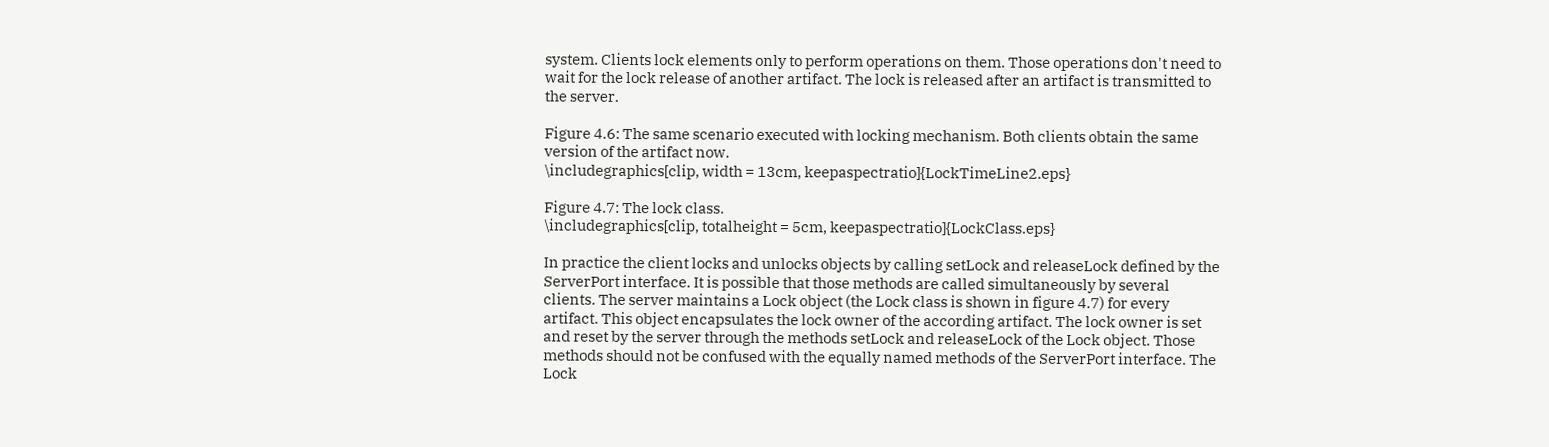system. Clients lock elements only to perform operations on them. Those operations don't need to wait for the lock release of another artifact. The lock is released after an artifact is transmitted to the server.

Figure 4.6: The same scenario executed with locking mechanism. Both clients obtain the same version of the artifact now.
\includegraphics[clip, width = 13cm, keepaspectratio]{LockTimeLine2.eps}

Figure 4.7: The lock class.
\includegraphics[clip, totalheight = 5cm, keepaspectratio]{LockClass.eps}

In practice the client locks and unlocks objects by calling setLock and releaseLock defined by the ServerPort interface. It is possible that those methods are called simultaneously by several clients. The server maintains a Lock object (the Lock class is shown in figure 4.7) for every artifact. This object encapsulates the lock owner of the according artifact. The lock owner is set and reset by the server through the methods setLock and releaseLock of the Lock object. Those methods should not be confused with the equally named methods of the ServerPort interface. The Lock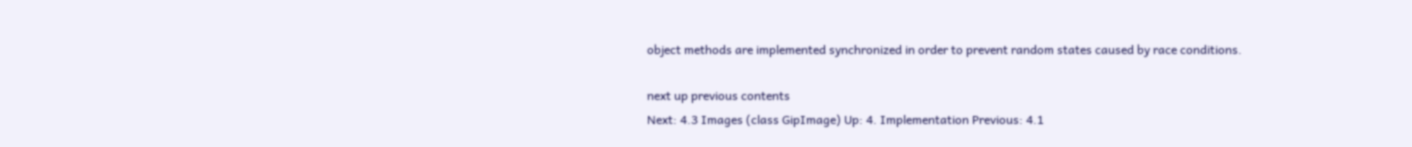object methods are implemented synchronized in order to prevent random states caused by race conditions.

next up previous contents
Next: 4.3 Images (class GipImage) Up: 4. Implementation Previous: 4.1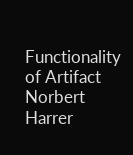Functionality of Artifact
Norbert Harrer